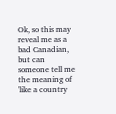Ok, so this may reveal me as a bad Canadian, but can someone tell me the meaning of 'like a country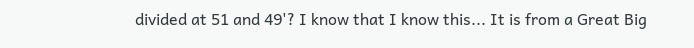divided at 51 and 49'? I know that I know this... It is from a Great Big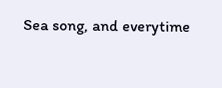Sea song, and everytime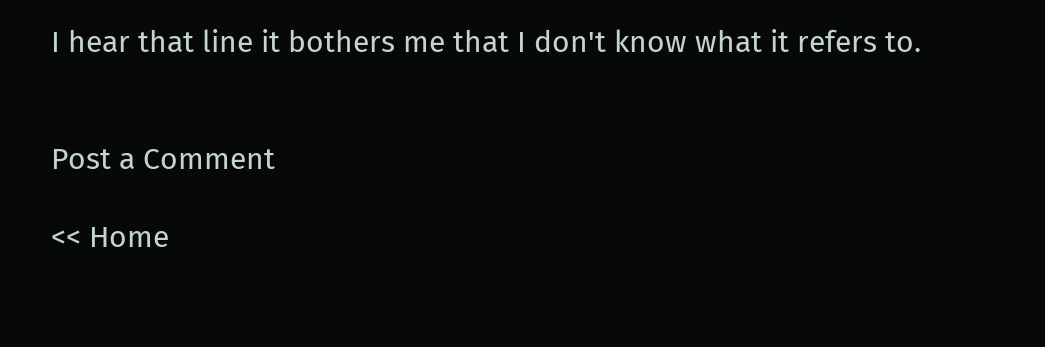I hear that line it bothers me that I don't know what it refers to.


Post a Comment

<< Home